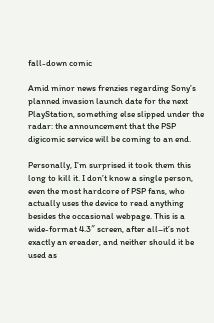fall-down comic

Amid minor news frenzies regarding Sony’s planned invasion launch date for the next PlayStation, something else slipped under the radar: the announcement that the PSP digicomic service will be coming to an end.

Personally, I’m surprised it took them this long to kill it. I don’t know a single person, even the most hardcore of PSP fans, who actually uses the device to read anything besides the occasional webpage. This is a wide-format 4.3″ screen, after all–it’s not exactly an ereader, and neither should it be used as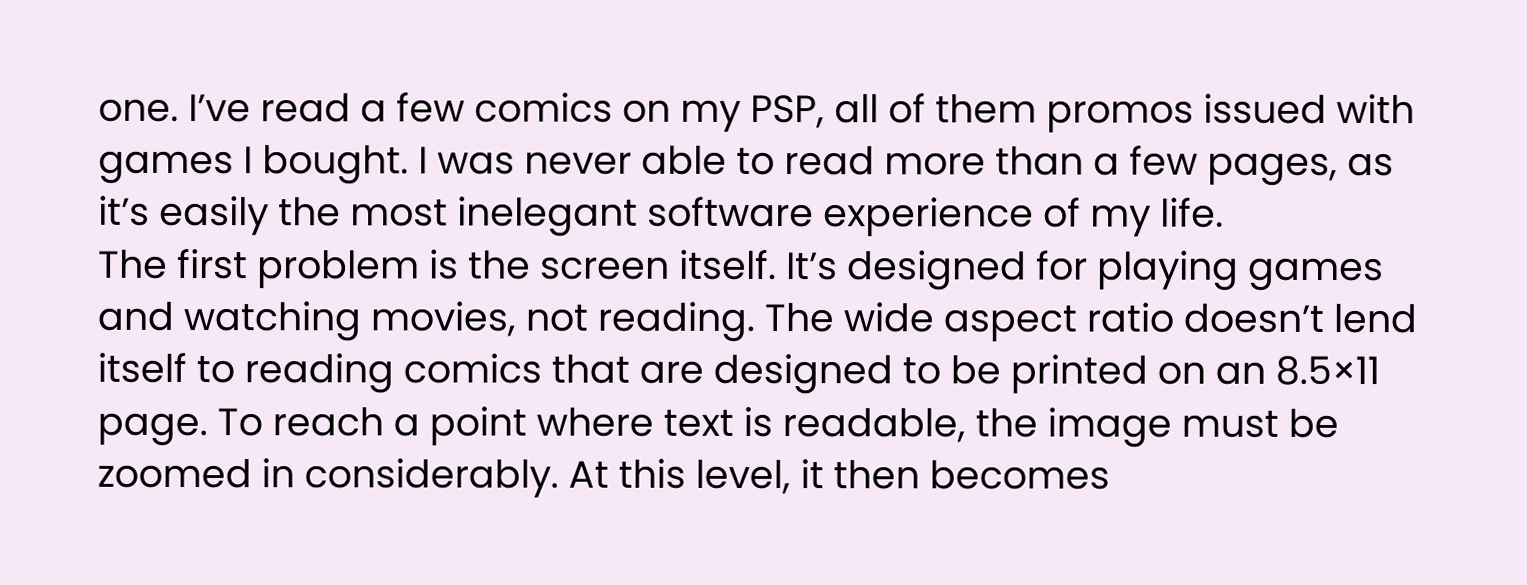one. I’ve read a few comics on my PSP, all of them promos issued with games I bought. I was never able to read more than a few pages, as it’s easily the most inelegant software experience of my life.
The first problem is the screen itself. It’s designed for playing games and watching movies, not reading. The wide aspect ratio doesn’t lend itself to reading comics that are designed to be printed on an 8.5×11 page. To reach a point where text is readable, the image must be zoomed in considerably. At this level, it then becomes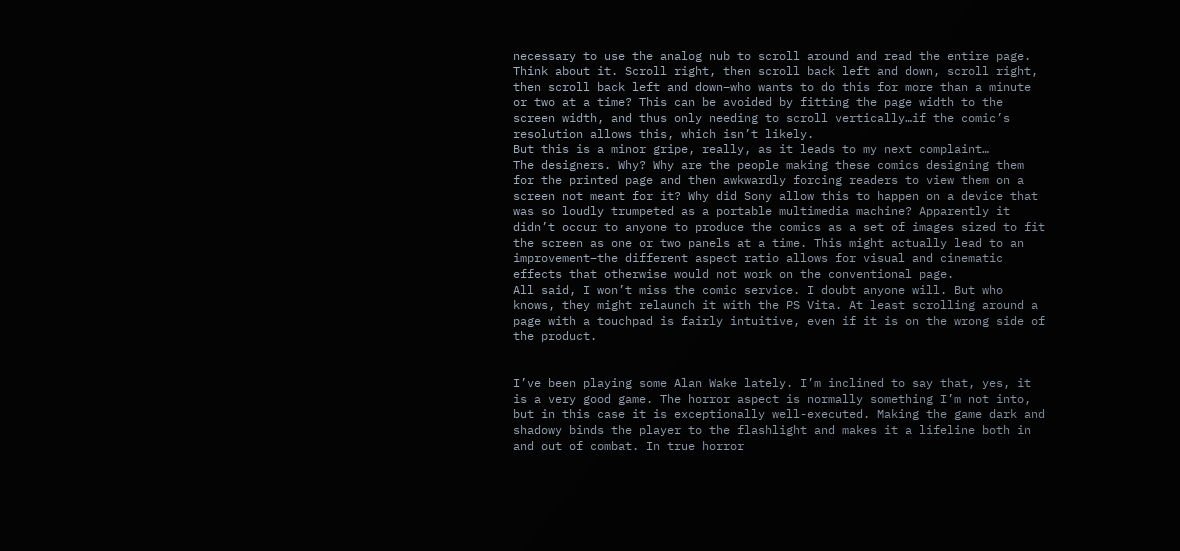necessary to use the analog nub to scroll around and read the entire page. Think about it. Scroll right, then scroll back left and down, scroll right, then scroll back left and down–who wants to do this for more than a minute or two at a time? This can be avoided by fitting the page width to the screen width, and thus only needing to scroll vertically…if the comic’s resolution allows this, which isn’t likely.
But this is a minor gripe, really, as it leads to my next complaint…
The designers. Why? Why are the people making these comics designing them for the printed page and then awkwardly forcing readers to view them on a screen not meant for it? Why did Sony allow this to happen on a device that was so loudly trumpeted as a portable multimedia machine? Apparently it didn’t occur to anyone to produce the comics as a set of images sized to fit the screen as one or two panels at a time. This might actually lead to an improvement–the different aspect ratio allows for visual and cinematic effects that otherwise would not work on the conventional page.
All said, I won’t miss the comic service. I doubt anyone will. But who knows, they might relaunch it with the PS Vita. At least scrolling around a page with a touchpad is fairly intuitive, even if it is on the wrong side of the product.


I’ve been playing some Alan Wake lately. I’m inclined to say that, yes, it is a very good game. The horror aspect is normally something I’m not into, but in this case it is exceptionally well-executed. Making the game dark and shadowy binds the player to the flashlight and makes it a lifeline both in and out of combat. In true horror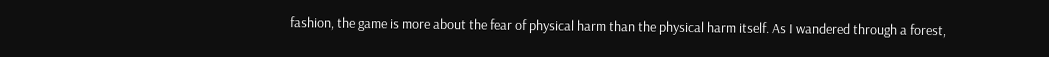fashion, the game is more about the fear of physical harm than the physical harm itself. As I wandered through a forest,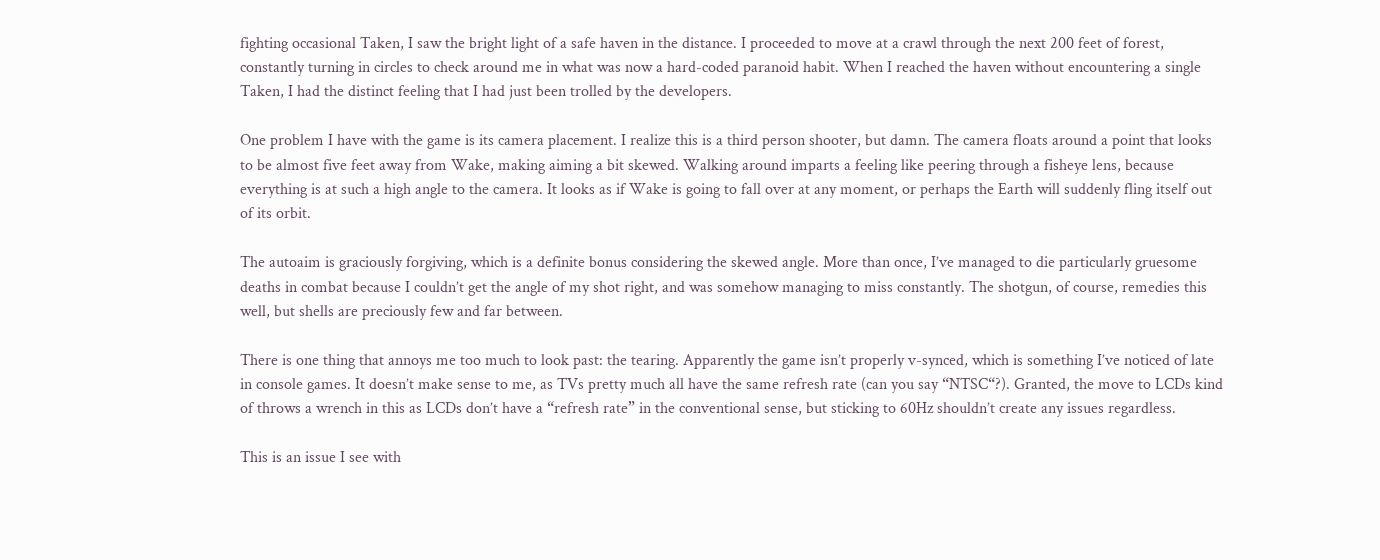fighting occasional Taken, I saw the bright light of a safe haven in the distance. I proceeded to move at a crawl through the next 200 feet of forest, constantly turning in circles to check around me in what was now a hard-coded paranoid habit. When I reached the haven without encountering a single Taken, I had the distinct feeling that I had just been trolled by the developers.

One problem I have with the game is its camera placement. I realize this is a third person shooter, but damn. The camera floats around a point that looks to be almost five feet away from Wake, making aiming a bit skewed. Walking around imparts a feeling like peering through a fisheye lens, because everything is at such a high angle to the camera. It looks as if Wake is going to fall over at any moment, or perhaps the Earth will suddenly fling itself out of its orbit.

The autoaim is graciously forgiving, which is a definite bonus considering the skewed angle. More than once, I’ve managed to die particularly gruesome deaths in combat because I couldn’t get the angle of my shot right, and was somehow managing to miss constantly. The shotgun, of course, remedies this well, but shells are preciously few and far between.

There is one thing that annoys me too much to look past: the tearing. Apparently the game isn’t properly v-synced, which is something I’ve noticed of late in console games. It doesn’t make sense to me, as TVs pretty much all have the same refresh rate (can you say “NTSC“?). Granted, the move to LCDs kind of throws a wrench in this as LCDs don’t have a “refresh rate” in the conventional sense, but sticking to 60Hz shouldn’t create any issues regardless.

This is an issue I see with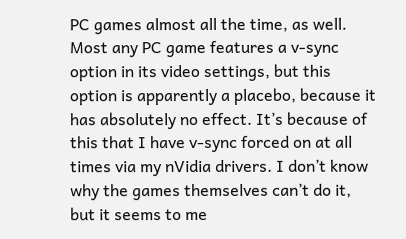PC games almost all the time, as well. Most any PC game features a v-sync option in its video settings, but this option is apparently a placebo, because it has absolutely no effect. It’s because of this that I have v-sync forced on at all times via my nVidia drivers. I don’t know why the games themselves can’t do it, but it seems to me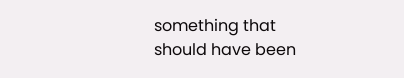something that should have been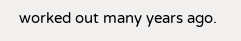worked out many years ago.